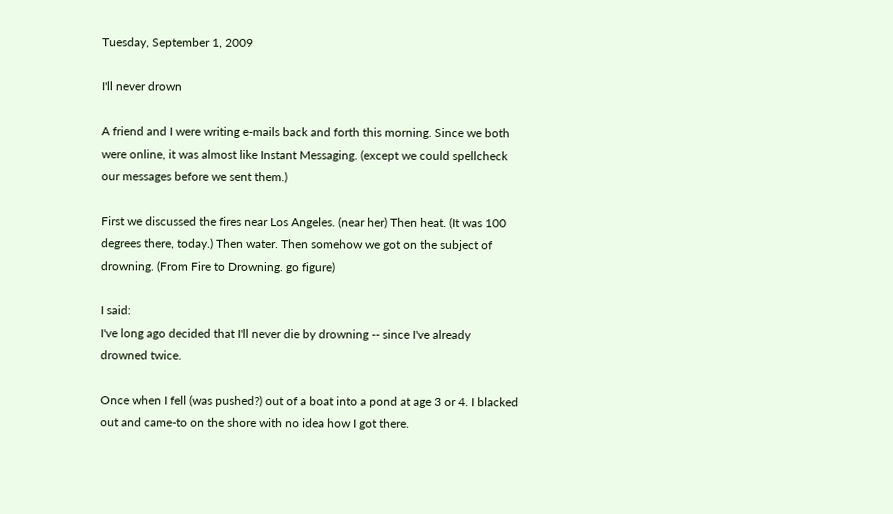Tuesday, September 1, 2009

I'll never drown

A friend and I were writing e-mails back and forth this morning. Since we both were online, it was almost like Instant Messaging. (except we could spellcheck our messages before we sent them.)

First we discussed the fires near Los Angeles. (near her) Then heat. (It was 100 degrees there, today.) Then water. Then somehow we got on the subject of drowning. (From Fire to Drowning. go figure)

I said:
I've long ago decided that I'll never die by drowning -- since I've already drowned twice.

Once when I fell (was pushed?) out of a boat into a pond at age 3 or 4. I blacked out and came-to on the shore with no idea how I got there.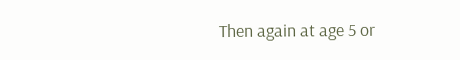Then again at age 5 or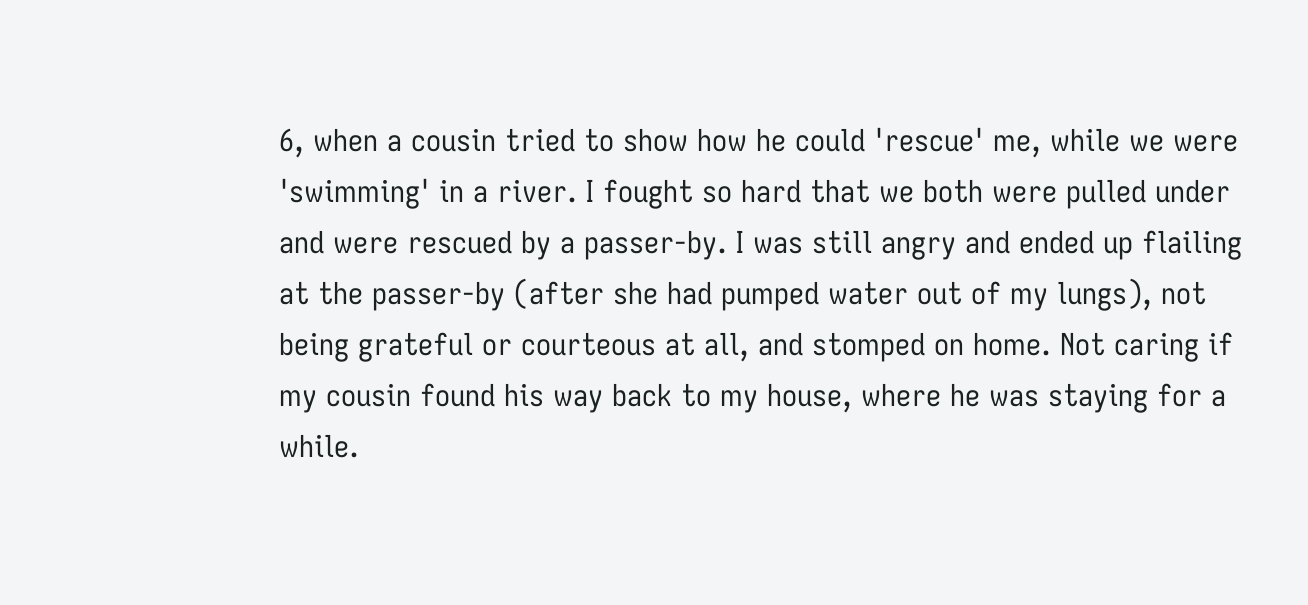6, when a cousin tried to show how he could 'rescue' me, while we were 'swimming' in a river. I fought so hard that we both were pulled under and were rescued by a passer-by. I was still angry and ended up flailing at the passer-by (after she had pumped water out of my lungs), not being grateful or courteous at all, and stomped on home. Not caring if my cousin found his way back to my house, where he was staying for a while.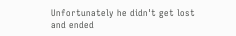Unfortunately he didn't get lost and ended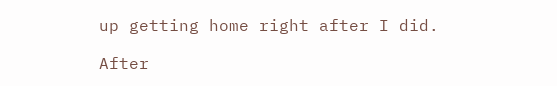up getting home right after I did.

After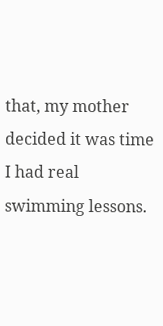that, my mother decided it was time I had real swimming lessons.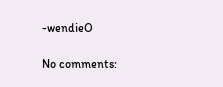-wendieO

No comments: